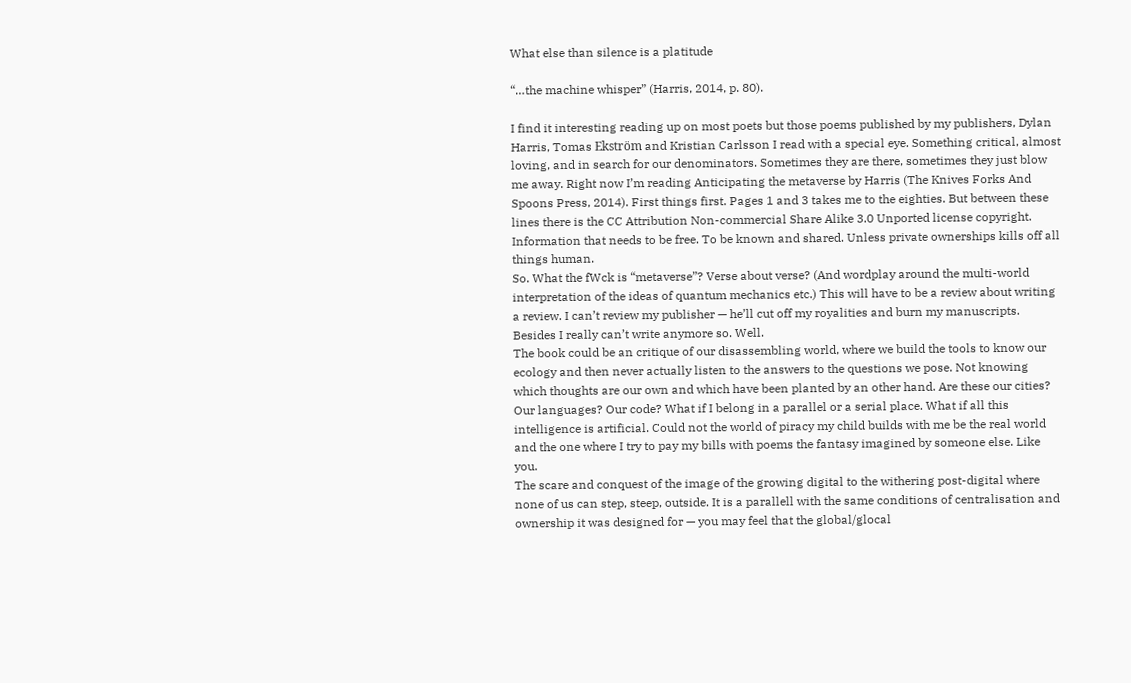What else than silence is a platitude

“…the machine whisper” (Harris, 2014, p. 80).

I find it interesting reading up on most poets but those poems published by my publishers, Dylan Harris, Tomas Ekström and Kristian Carlsson I read with a special eye. Something critical, almost loving, and in search for our denominators. Sometimes they are there, sometimes they just blow me away. Right now I’m reading Anticipating the metaverse by Harris (The Knives Forks And Spoons Press, 2014). First things first. Pages 1 and 3 takes me to the eighties. But between these lines there is the CC Attribution Non-commercial Share Alike 3.0 Unported license copyright. Information that needs to be free. To be known and shared. Unless private ownerships kills off all things human.
So. What the fWck is “metaverse”? Verse about verse? (And wordplay around the multi-world interpretation of the ideas of quantum mechanics etc.) This will have to be a review about writing a review. I can’t review my publisher — he’ll cut off my royalities and burn my manuscripts. Besides I really can’t write anymore so. Well.
The book could be an critique of our disassembling world, where we build the tools to know our ecology and then never actually listen to the answers to the questions we pose. Not knowing which thoughts are our own and which have been planted by an other hand. Are these our cities? Our languages? Our code? What if I belong in a parallel or a serial place. What if all this intelligence is artificial. Could not the world of piracy my child builds with me be the real world and the one where I try to pay my bills with poems the fantasy imagined by someone else. Like you.
The scare and conquest of the image of the growing digital to the withering post-digital where none of us can step, steep, outside. It is a parallell with the same conditions of centralisation and ownership it was designed for — you may feel that the global/glocal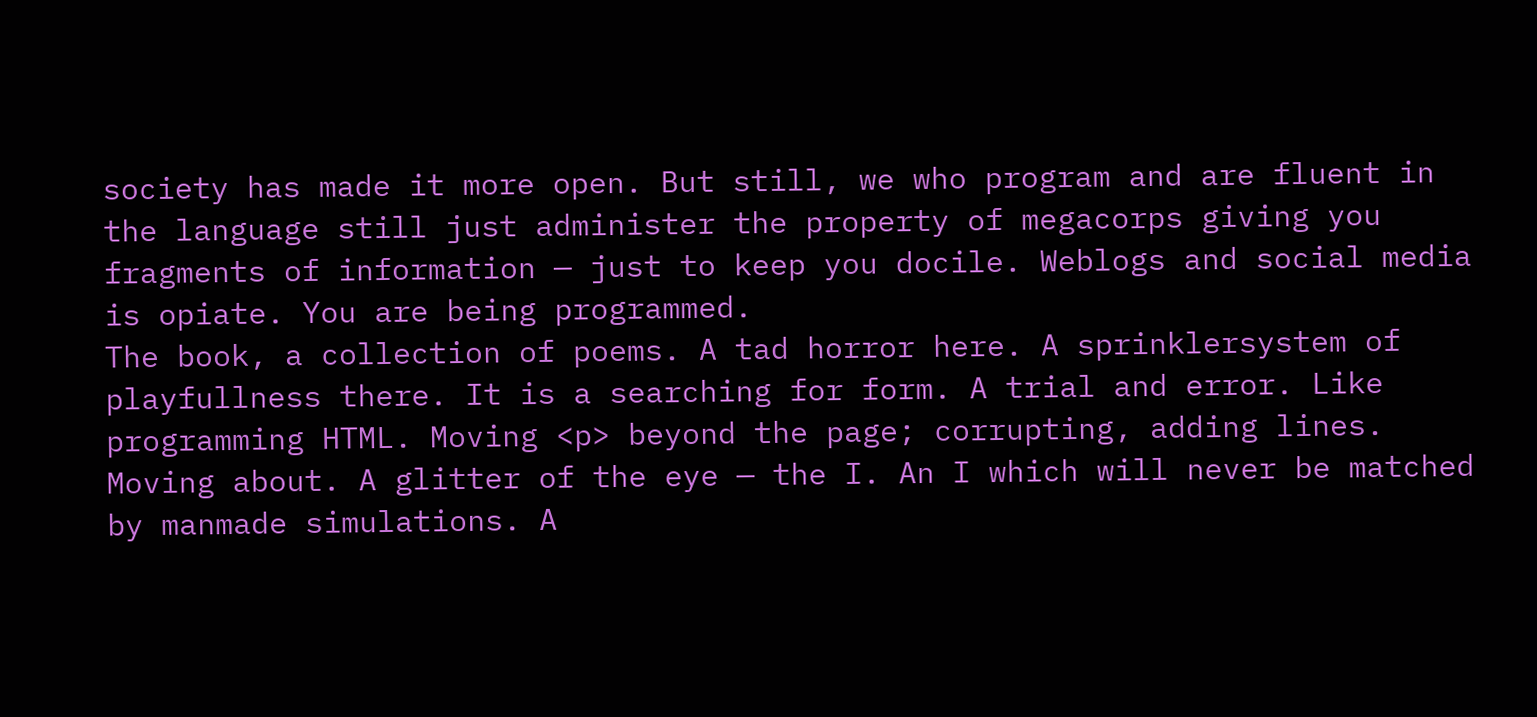society has made it more open. But still, we who program and are fluent in the language still just administer the property of megacorps giving you fragments of information — just to keep you docile. Weblogs and social media is opiate. You are being programmed.
The book, a collection of poems. A tad horror here. A sprinklersystem of playfullness there. It is a searching for form. A trial and error. Like programming HTML. Moving <p> beyond the page; corrupting, adding lines. Moving about. A glitter of the eye — the I. An I which will never be matched by manmade simulations. A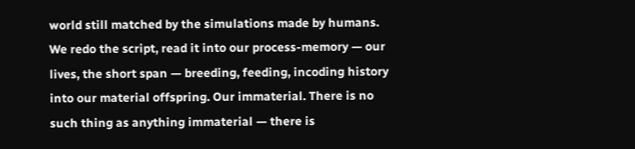world still matched by the simulations made by humans. We redo the script, read it into our process-memory — our lives, the short span — breeding, feeding, incoding history into our material offspring. Our immaterial. There is no such thing as anything immaterial — there is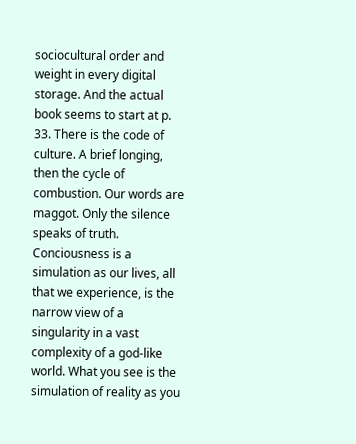sociocultural order and weight in every digital storage. And the actual book seems to start at p. 33. There is the code of culture. A brief longing, then the cycle of combustion. Our words are maggot. Only the silence speaks of truth. Conciousness is a simulation as our lives, all that we experience, is the narrow view of a singularity in a vast complexity of a god-like world. What you see is the simulation of reality as you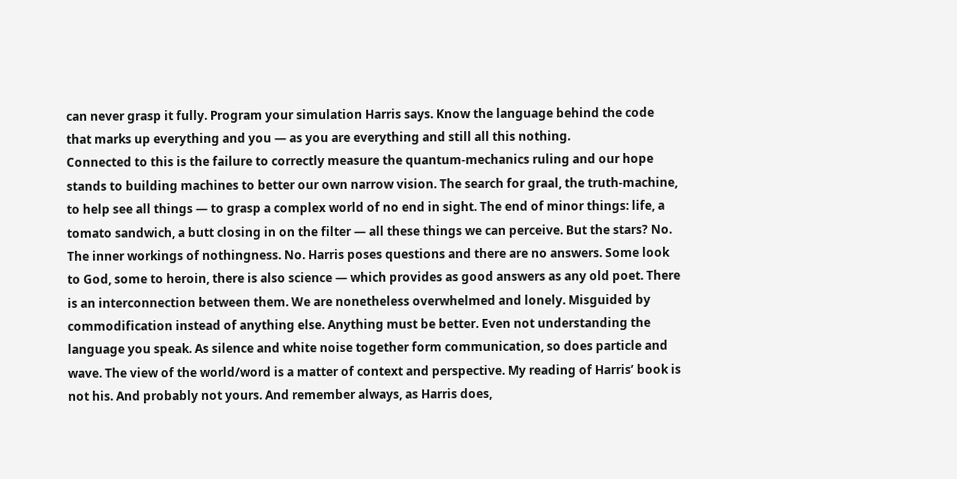can never grasp it fully. Program your simulation Harris says. Know the language behind the code that marks up everything and you — as you are everything and still all this nothing.
Connected to this is the failure to correctly measure the quantum-mechanics ruling and our hope stands to building machines to better our own narrow vision. The search for graal, the truth-machine, to help see all things — to grasp a complex world of no end in sight. The end of minor things: life, a tomato sandwich, a butt closing in on the filter — all these things we can perceive. But the stars? No. The inner workings of nothingness. No. Harris poses questions and there are no answers. Some look to God, some to heroin, there is also science — which provides as good answers as any old poet. There is an interconnection between them. We are nonetheless overwhelmed and lonely. Misguided by commodification instead of anything else. Anything must be better. Even not understanding the language you speak. As silence and white noise together form communication, so does particle and wave. The view of the world/word is a matter of context and perspective. My reading of Harris’ book is not his. And probably not yours. And remember always, as Harris does,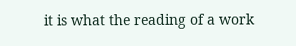it is what the reading of a work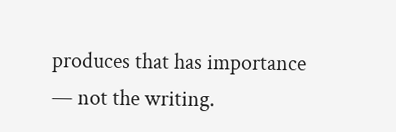produces that has importance — not the writing.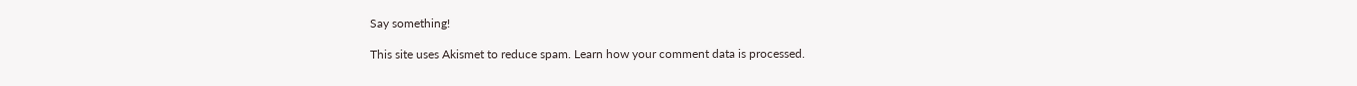Say something!

This site uses Akismet to reduce spam. Learn how your comment data is processed.